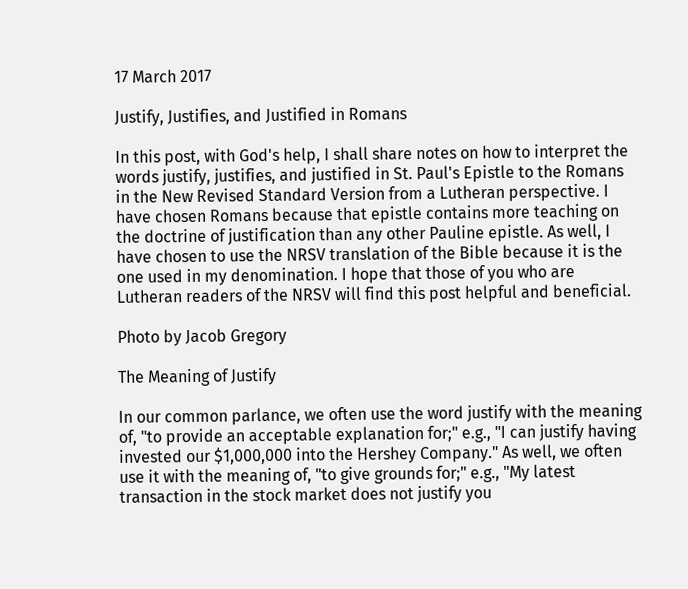17 March 2017

Justify, Justifies, and Justified in Romans

In this post, with God's help, I shall share notes on how to interpret the words justify, justifies, and justified in St. Paul's Epistle to the Romans in the New Revised Standard Version from a Lutheran perspective. I have chosen Romans because that epistle contains more teaching on the doctrine of justification than any other Pauline epistle. As well, I have chosen to use the NRSV translation of the Bible because it is the one used in my denomination. I hope that those of you who are Lutheran readers of the NRSV will find this post helpful and beneficial.

Photo by Jacob Gregory

The Meaning of Justify

In our common parlance, we often use the word justify with the meaning of, "to provide an acceptable explanation for;" e.g., "I can justify having invested our $1,000,000 into the Hershey Company." As well, we often use it with the meaning of, "to give grounds for;" e.g., "My latest transaction in the stock market does not justify you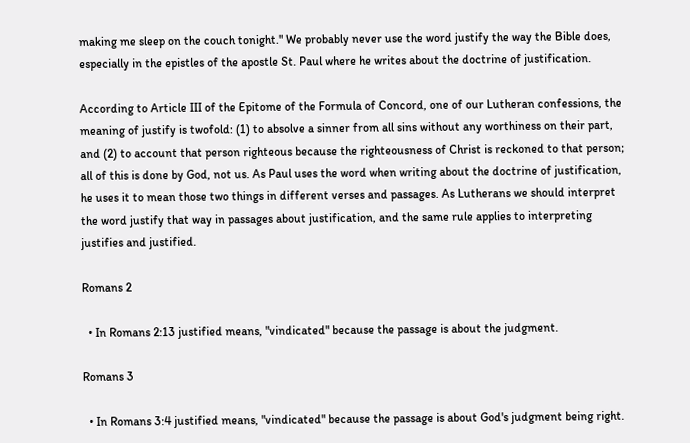making me sleep on the couch tonight." We probably never use the word justify the way the Bible does, especially in the epistles of the apostle St. Paul where he writes about the doctrine of justification.

According to Article III of the Epitome of the Formula of Concord, one of our Lutheran confessions, the meaning of justify is twofold: (1) to absolve a sinner from all sins without any worthiness on their part, and (2) to account that person righteous because the righteousness of Christ is reckoned to that person; all of this is done by God, not us. As Paul uses the word when writing about the doctrine of justification, he uses it to mean those two things in different verses and passages. As Lutherans we should interpret the word justify that way in passages about justification, and the same rule applies to interpreting justifies and justified.

Romans 2

  • In Romans 2:13 justified means, "vindicated" because the passage is about the judgment.

Romans 3

  • In Romans 3:4 justified means, "vindicated" because the passage is about God's judgment being right.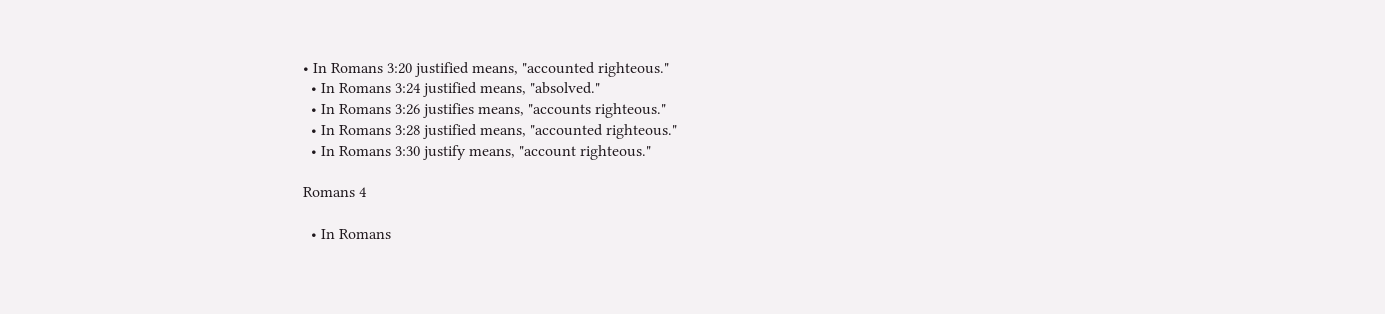• In Romans 3:20 justified means, "accounted righteous."
  • In Romans 3:24 justified means, "absolved."
  • In Romans 3:26 justifies means, "accounts righteous."
  • In Romans 3:28 justified means, "accounted righteous."
  • In Romans 3:30 justify means, "account righteous."

Romans 4

  • In Romans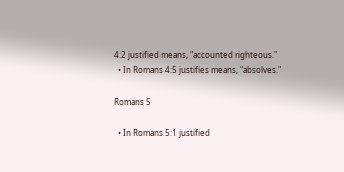4:2 justified means, "accounted righteous."
  • In Romans 4:5 justifies means, "absolves."

Romans 5

  • In Romans 5:1 justified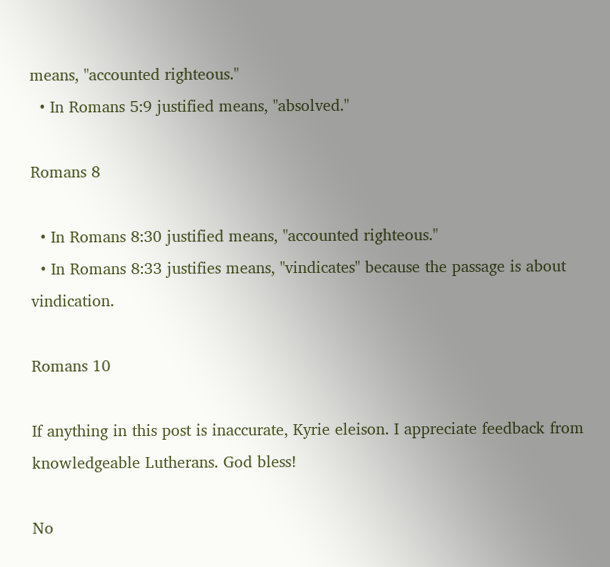means, "accounted righteous."
  • In Romans 5:9 justified means, "absolved."

Romans 8

  • In Romans 8:30 justified means, "accounted righteous."
  • In Romans 8:33 justifies means, "vindicates" because the passage is about vindication.

Romans 10

If anything in this post is inaccurate, Kyrie eleison. I appreciate feedback from knowledgeable Lutherans. God bless!

No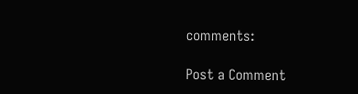comments:

Post a Comment